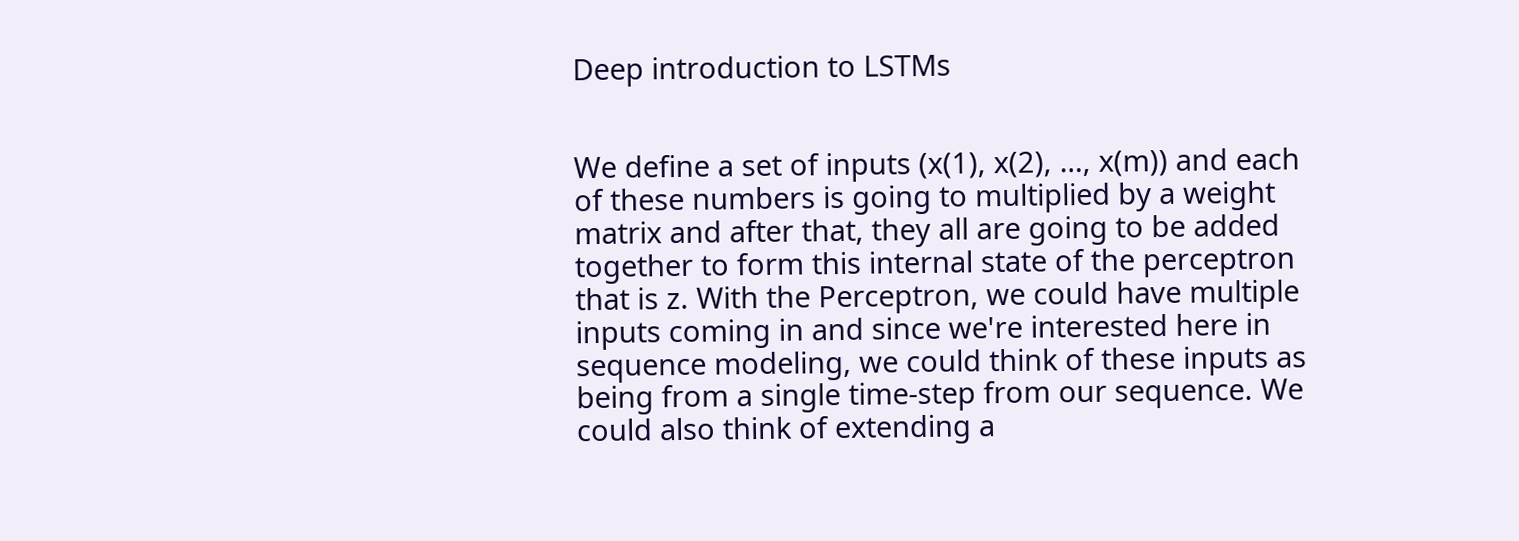Deep introduction to LSTMs


We define a set of inputs (x(1), x(2), …, x(m)) and each of these numbers is going to multiplied by a weight matrix and after that, they all are going to be added together to form this internal state of the perceptron that is z. With the Perceptron, we could have multiple inputs coming in and since we're interested here in sequence modeling, we could think of these inputs as being from a single time-step from our sequence. We could also think of extending a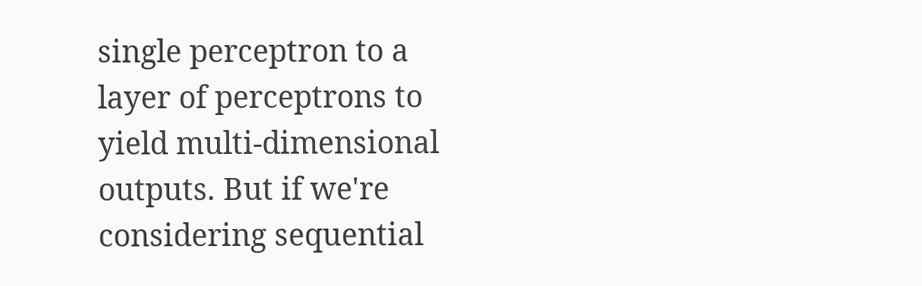single perceptron to a layer of perceptrons to yield multi-dimensional outputs. But if we're considering sequential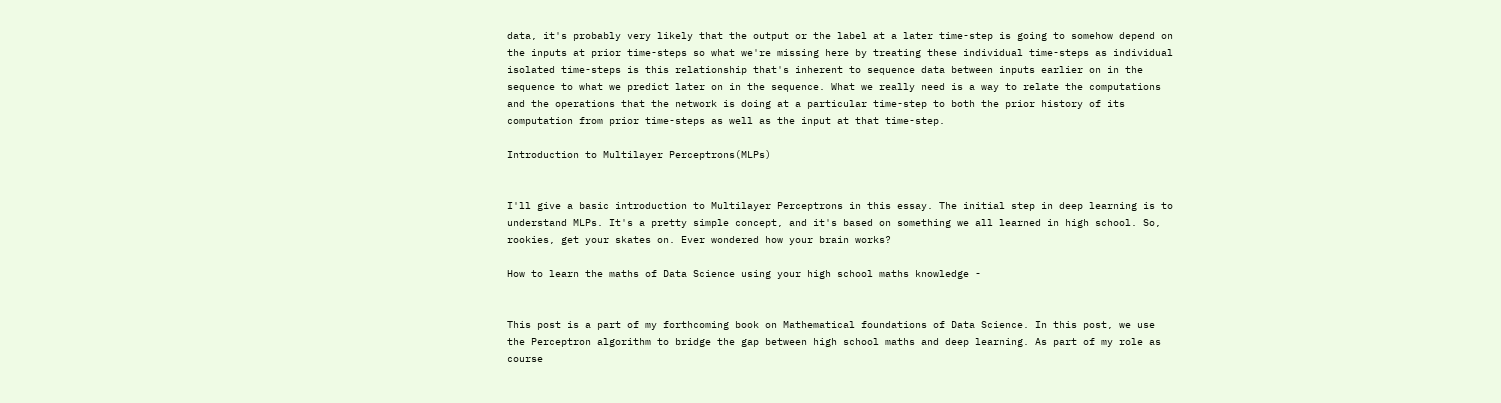data, it's probably very likely that the output or the label at a later time-step is going to somehow depend on the inputs at prior time-steps so what we're missing here by treating these individual time-steps as individual isolated time-steps is this relationship that's inherent to sequence data between inputs earlier on in the sequence to what we predict later on in the sequence. What we really need is a way to relate the computations and the operations that the network is doing at a particular time-step to both the prior history of its computation from prior time-steps as well as the input at that time-step.

Introduction to Multilayer Perceptrons(MLPs)


I'll give a basic introduction to Multilayer Perceptrons in this essay. The initial step in deep learning is to understand MLPs. It's a pretty simple concept, and it's based on something we all learned in high school. So, rookies, get your skates on. Ever wondered how your brain works?

How to learn the maths of Data Science using your high school maths knowledge -


This post is a part of my forthcoming book on Mathematical foundations of Data Science. In this post, we use the Perceptron algorithm to bridge the gap between high school maths and deep learning. As part of my role as course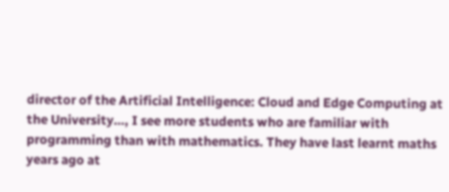director of the Artificial Intelligence: Cloud and Edge Computing at the University…, I see more students who are familiar with programming than with mathematics. They have last learnt maths years ago at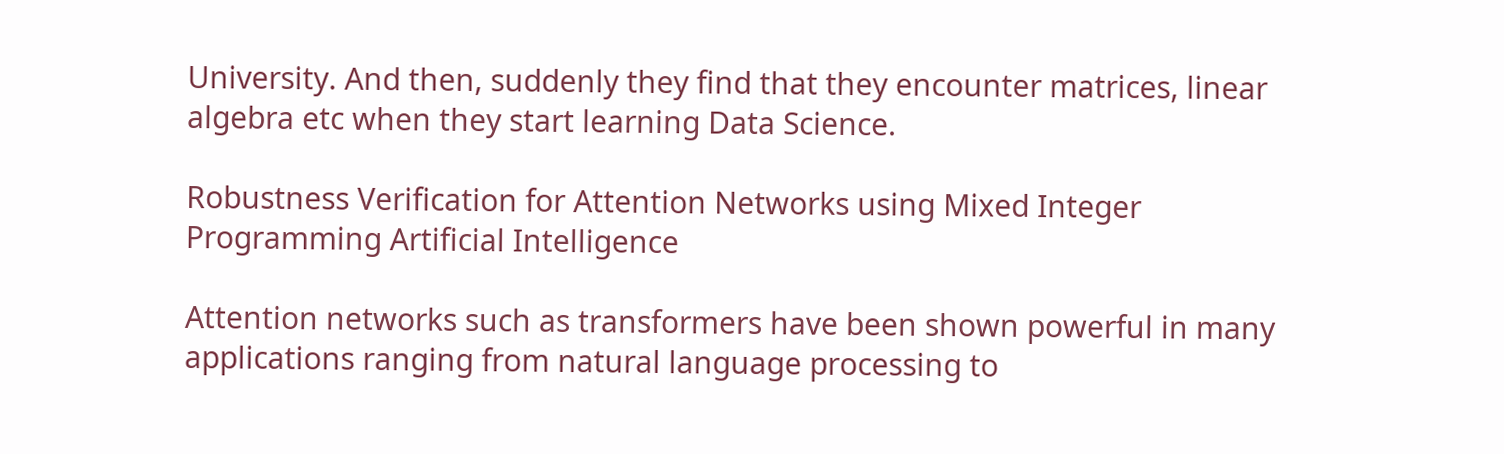University. And then, suddenly they find that they encounter matrices, linear algebra etc when they start learning Data Science.

Robustness Verification for Attention Networks using Mixed Integer Programming Artificial Intelligence

Attention networks such as transformers have been shown powerful in many applications ranging from natural language processing to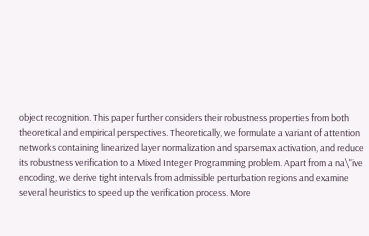object recognition. This paper further considers their robustness properties from both theoretical and empirical perspectives. Theoretically, we formulate a variant of attention networks containing linearized layer normalization and sparsemax activation, and reduce its robustness verification to a Mixed Integer Programming problem. Apart from a na\"ive encoding, we derive tight intervals from admissible perturbation regions and examine several heuristics to speed up the verification process. More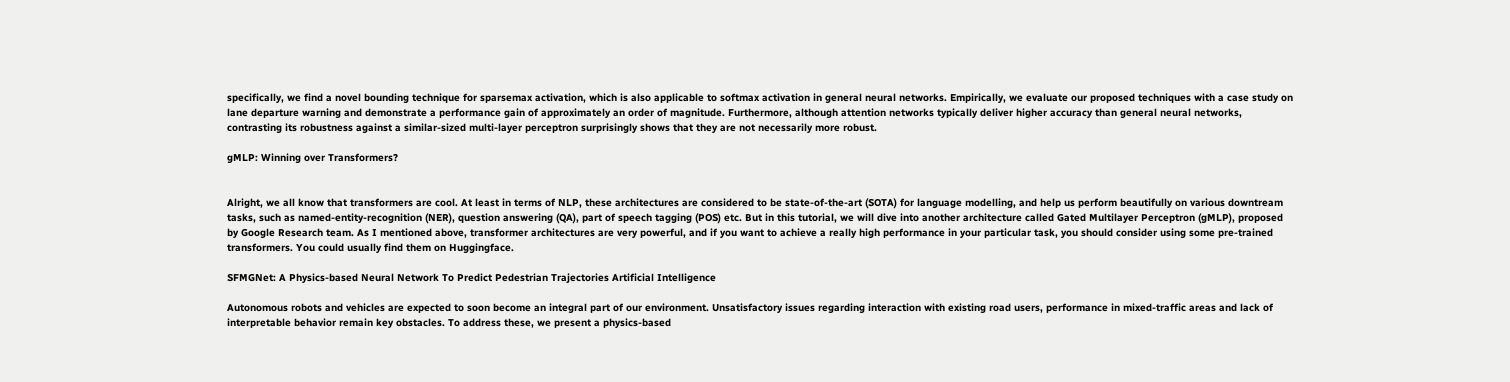specifically, we find a novel bounding technique for sparsemax activation, which is also applicable to softmax activation in general neural networks. Empirically, we evaluate our proposed techniques with a case study on lane departure warning and demonstrate a performance gain of approximately an order of magnitude. Furthermore, although attention networks typically deliver higher accuracy than general neural networks, contrasting its robustness against a similar-sized multi-layer perceptron surprisingly shows that they are not necessarily more robust.

gMLP: Winning over Transformers?


Alright, we all know that transformers are cool. At least in terms of NLP, these architectures are considered to be state-of-the-art (SOTA) for language modelling, and help us perform beautifully on various downtream tasks, such as named-entity-recognition (NER), question answering (QA), part of speech tagging (POS) etc. But in this tutorial, we will dive into another architecture called Gated Multilayer Perceptron (gMLP), proposed by Google Research team. As I mentioned above, transformer architectures are very powerful, and if you want to achieve a really high performance in your particular task, you should consider using some pre-trained transformers. You could usually find them on Huggingface.

SFMGNet: A Physics-based Neural Network To Predict Pedestrian Trajectories Artificial Intelligence

Autonomous robots and vehicles are expected to soon become an integral part of our environment. Unsatisfactory issues regarding interaction with existing road users, performance in mixed-traffic areas and lack of interpretable behavior remain key obstacles. To address these, we present a physics-based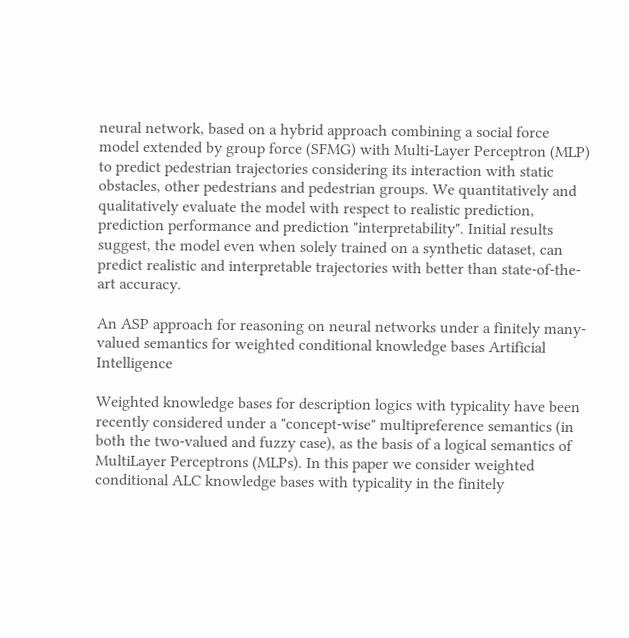neural network, based on a hybrid approach combining a social force model extended by group force (SFMG) with Multi-Layer Perceptron (MLP) to predict pedestrian trajectories considering its interaction with static obstacles, other pedestrians and pedestrian groups. We quantitatively and qualitatively evaluate the model with respect to realistic prediction, prediction performance and prediction "interpretability". Initial results suggest, the model even when solely trained on a synthetic dataset, can predict realistic and interpretable trajectories with better than state-of-the-art accuracy.

An ASP approach for reasoning on neural networks under a finitely many-valued semantics for weighted conditional knowledge bases Artificial Intelligence

Weighted knowledge bases for description logics with typicality have been recently considered under a "concept-wise" multipreference semantics (in both the two-valued and fuzzy case), as the basis of a logical semantics of MultiLayer Perceptrons (MLPs). In this paper we consider weighted conditional ALC knowledge bases with typicality in the finitely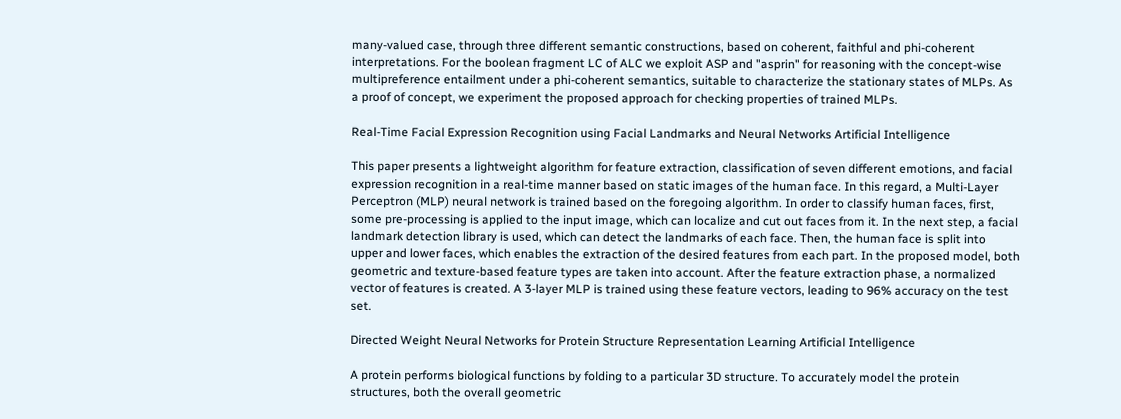many-valued case, through three different semantic constructions, based on coherent, faithful and phi-coherent interpretations. For the boolean fragment LC of ALC we exploit ASP and "asprin" for reasoning with the concept-wise multipreference entailment under a phi-coherent semantics, suitable to characterize the stationary states of MLPs. As a proof of concept, we experiment the proposed approach for checking properties of trained MLPs.

Real-Time Facial Expression Recognition using Facial Landmarks and Neural Networks Artificial Intelligence

This paper presents a lightweight algorithm for feature extraction, classification of seven different emotions, and facial expression recognition in a real-time manner based on static images of the human face. In this regard, a Multi-Layer Perceptron (MLP) neural network is trained based on the foregoing algorithm. In order to classify human faces, first, some pre-processing is applied to the input image, which can localize and cut out faces from it. In the next step, a facial landmark detection library is used, which can detect the landmarks of each face. Then, the human face is split into upper and lower faces, which enables the extraction of the desired features from each part. In the proposed model, both geometric and texture-based feature types are taken into account. After the feature extraction phase, a normalized vector of features is created. A 3-layer MLP is trained using these feature vectors, leading to 96% accuracy on the test set.

Directed Weight Neural Networks for Protein Structure Representation Learning Artificial Intelligence

A protein performs biological functions by folding to a particular 3D structure. To accurately model the protein structures, both the overall geometric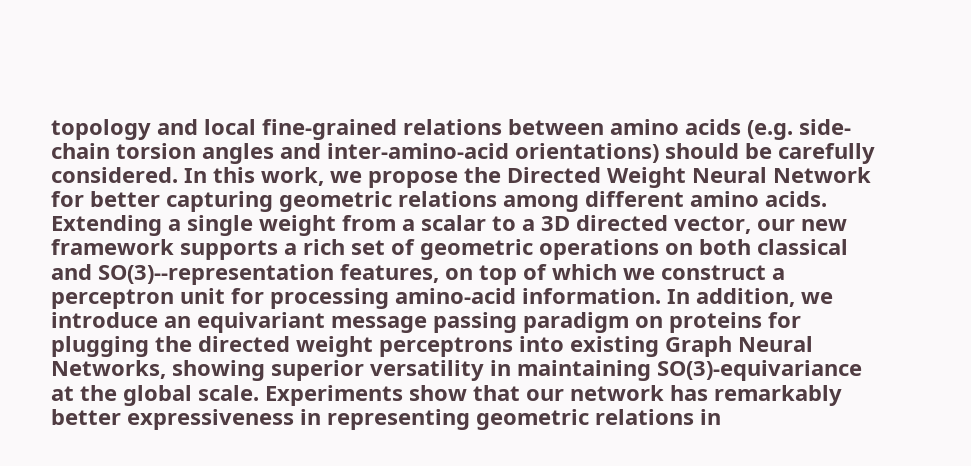topology and local fine-grained relations between amino acids (e.g. side-chain torsion angles and inter-amino-acid orientations) should be carefully considered. In this work, we propose the Directed Weight Neural Network for better capturing geometric relations among different amino acids. Extending a single weight from a scalar to a 3D directed vector, our new framework supports a rich set of geometric operations on both classical and SO(3)--representation features, on top of which we construct a perceptron unit for processing amino-acid information. In addition, we introduce an equivariant message passing paradigm on proteins for plugging the directed weight perceptrons into existing Graph Neural Networks, showing superior versatility in maintaining SO(3)-equivariance at the global scale. Experiments show that our network has remarkably better expressiveness in representing geometric relations in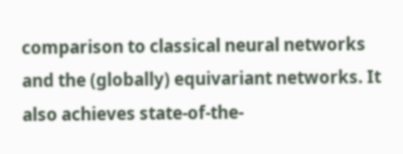comparison to classical neural networks and the (globally) equivariant networks. It also achieves state-of-the-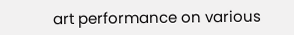art performance on various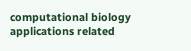computational biology applications related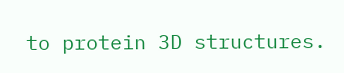to protein 3D structures.